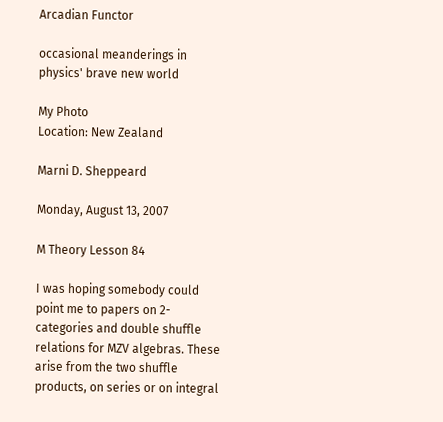Arcadian Functor

occasional meanderings in physics' brave new world

My Photo
Location: New Zealand

Marni D. Sheppeard

Monday, August 13, 2007

M Theory Lesson 84

I was hoping somebody could point me to papers on 2-categories and double shuffle relations for MZV algebras. These arise from the two shuffle products, on series or on integral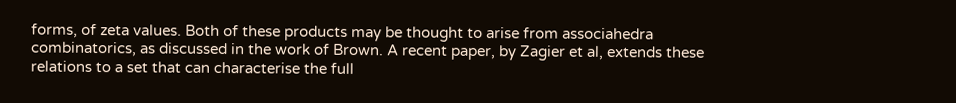forms, of zeta values. Both of these products may be thought to arise from associahedra combinatorics, as discussed in the work of Brown. A recent paper, by Zagier et al, extends these relations to a set that can characterise the full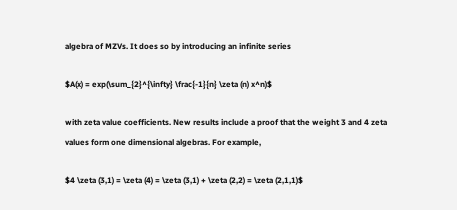algebra of MZVs. It does so by introducing an infinite series

$A(x) = exp(\sum_{2}^{\infty} \frac{-1}{n} \zeta (n) x^n)$

with zeta value coefficients. New results include a proof that the weight 3 and 4 zeta values form one dimensional algebras. For example,

$4 \zeta (3,1) = \zeta (4) = \zeta (3,1) + \zeta (2,2) = \zeta (2,1,1)$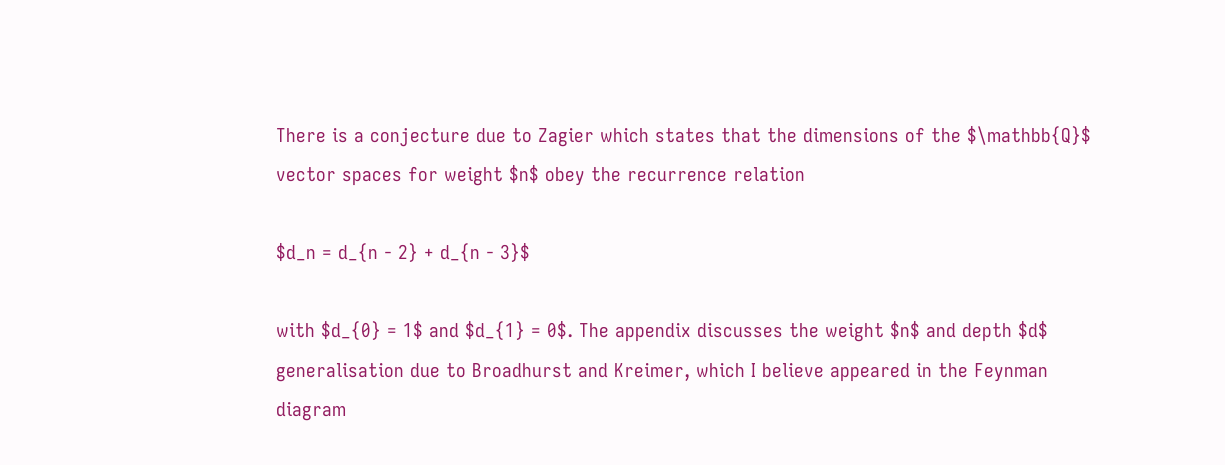There is a conjecture due to Zagier which states that the dimensions of the $\mathbb{Q}$ vector spaces for weight $n$ obey the recurrence relation

$d_n = d_{n - 2} + d_{n - 3}$

with $d_{0} = 1$ and $d_{1} = 0$. The appendix discusses the weight $n$ and depth $d$ generalisation due to Broadhurst and Kreimer, which I believe appeared in the Feynman diagram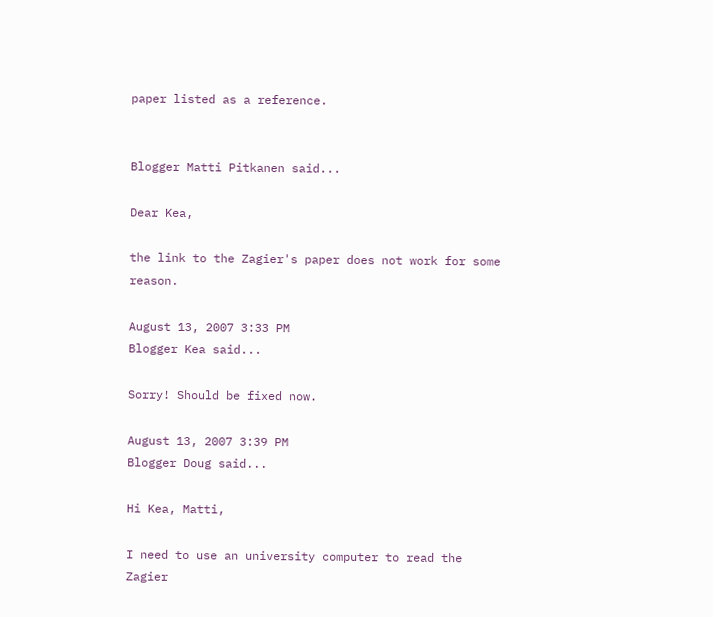paper listed as a reference.


Blogger Matti Pitkanen said...

Dear Kea,

the link to the Zagier's paper does not work for some reason.

August 13, 2007 3:33 PM
Blogger Kea said...

Sorry! Should be fixed now.

August 13, 2007 3:39 PM
Blogger Doug said...

Hi Kea, Matti,

I need to use an university computer to read the Zagier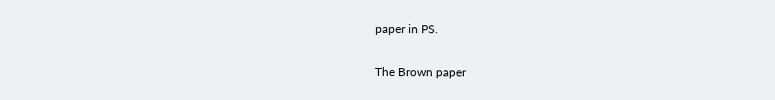paper in PS.

The Brown paper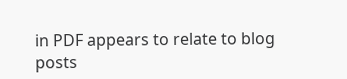in PDF appears to relate to blog posts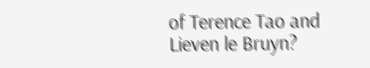of Terence Tao and Lieven le Bruyn?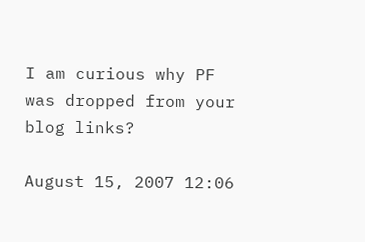I am curious why PF was dropped from your blog links?

August 15, 2007 12:06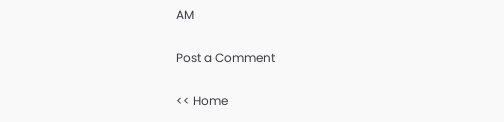AM

Post a Comment

<< Home